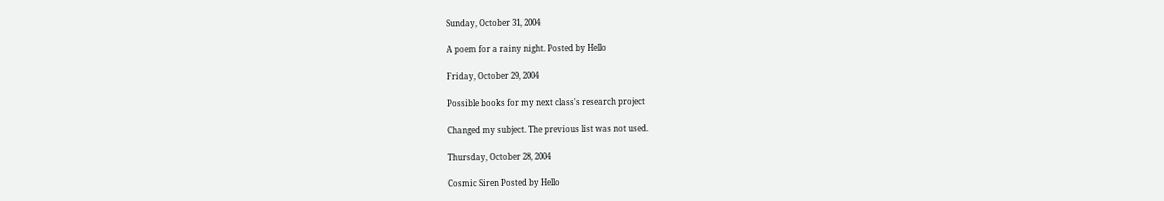Sunday, October 31, 2004

A poem for a rainy night. Posted by Hello

Friday, October 29, 2004

Possible books for my next class's research project

Changed my subject. The previous list was not used.

Thursday, October 28, 2004

Cosmic Siren Posted by Hello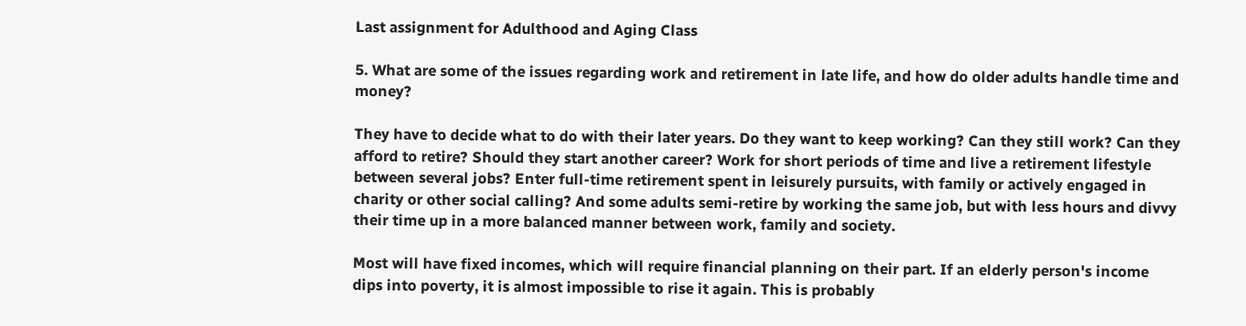Last assignment for Adulthood and Aging Class

5. What are some of the issues regarding work and retirement in late life, and how do older adults handle time and money?

They have to decide what to do with their later years. Do they want to keep working? Can they still work? Can they afford to retire? Should they start another career? Work for short periods of time and live a retirement lifestyle between several jobs? Enter full-time retirement spent in leisurely pursuits, with family or actively engaged in charity or other social calling? And some adults semi-retire by working the same job, but with less hours and divvy their time up in a more balanced manner between work, family and society.

Most will have fixed incomes, which will require financial planning on their part. If an elderly person's income dips into poverty, it is almost impossible to rise it again. This is probably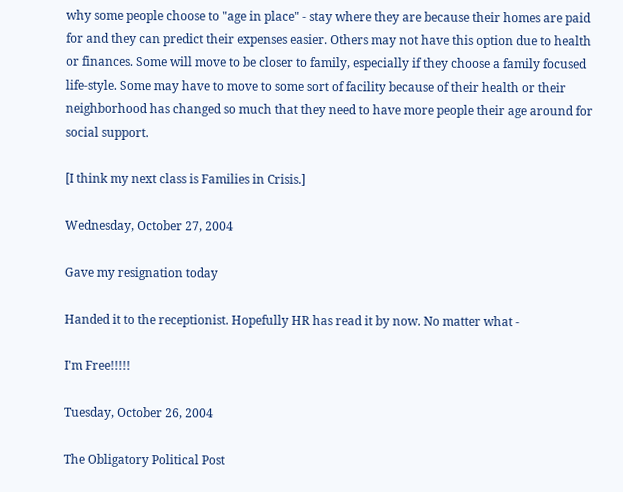why some people choose to "age in place" - stay where they are because their homes are paid for and they can predict their expenses easier. Others may not have this option due to health or finances. Some will move to be closer to family, especially if they choose a family focused life-style. Some may have to move to some sort of facility because of their health or their neighborhood has changed so much that they need to have more people their age around for social support.

[I think my next class is Families in Crisis.]

Wednesday, October 27, 2004

Gave my resignation today

Handed it to the receptionist. Hopefully HR has read it by now. No matter what -

I'm Free!!!!!

Tuesday, October 26, 2004

The Obligatory Political Post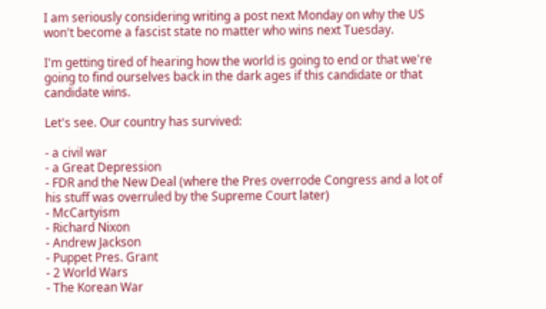I am seriously considering writing a post next Monday on why the US won't become a fascist state no matter who wins next Tuesday.

I'm getting tired of hearing how the world is going to end or that we're going to find ourselves back in the dark ages if this candidate or that candidate wins.

Let's see. Our country has survived:

- a civil war
- a Great Depression
- FDR and the New Deal (where the Pres overrode Congress and a lot of his stuff was overruled by the Supreme Court later)
- McCartyism
- Richard Nixon
- Andrew Jackson
- Puppet Pres. Grant
- 2 World Wars
- The Korean War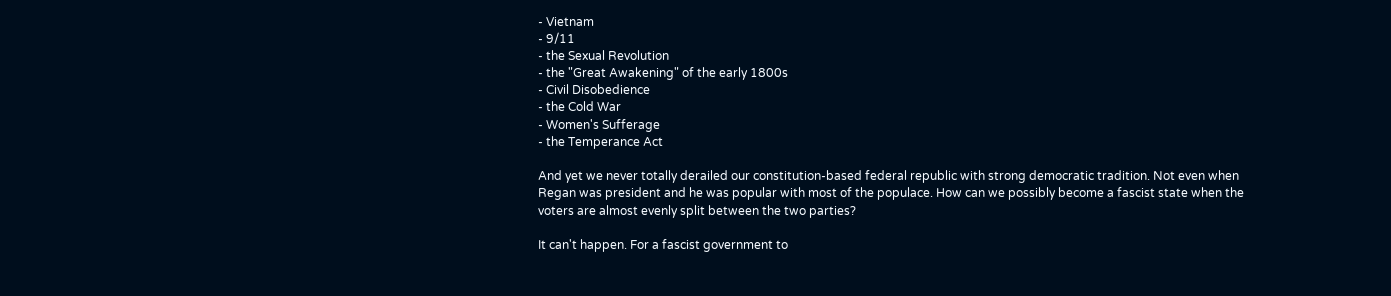- Vietnam
- 9/11
- the Sexual Revolution
- the "Great Awakening" of the early 1800s
- Civil Disobedience
- the Cold War
- Women's Sufferage
- the Temperance Act

And yet we never totally derailed our constitution-based federal republic with strong democratic tradition. Not even when Regan was president and he was popular with most of the populace. How can we possibly become a fascist state when the voters are almost evenly split between the two parties?

It can't happen. For a fascist government to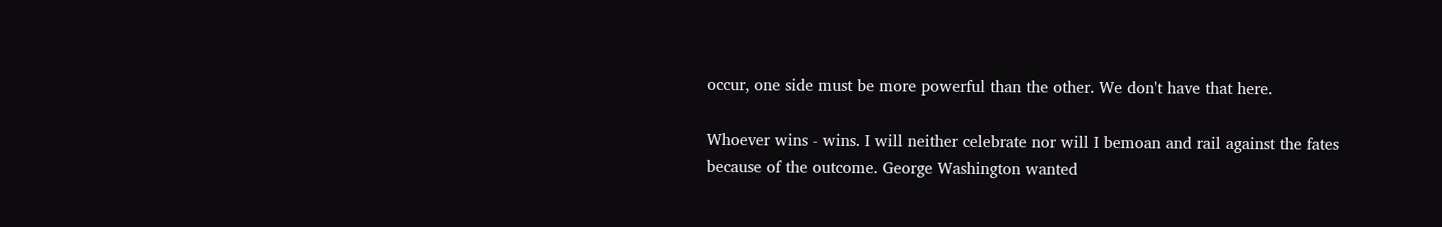occur, one side must be more powerful than the other. We don't have that here.

Whoever wins - wins. I will neither celebrate nor will I bemoan and rail against the fates because of the outcome. George Washington wanted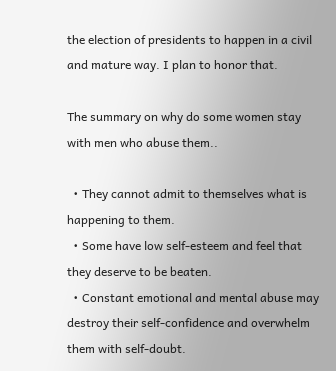the election of presidents to happen in a civil and mature way. I plan to honor that.

The summary on why do some women stay with men who abuse them..

  • They cannot admit to themselves what is happening to them.
  • Some have low self-esteem and feel that they deserve to be beaten.
  • Constant emotional and mental abuse may destroy their self-confidence and overwhelm them with self-doubt.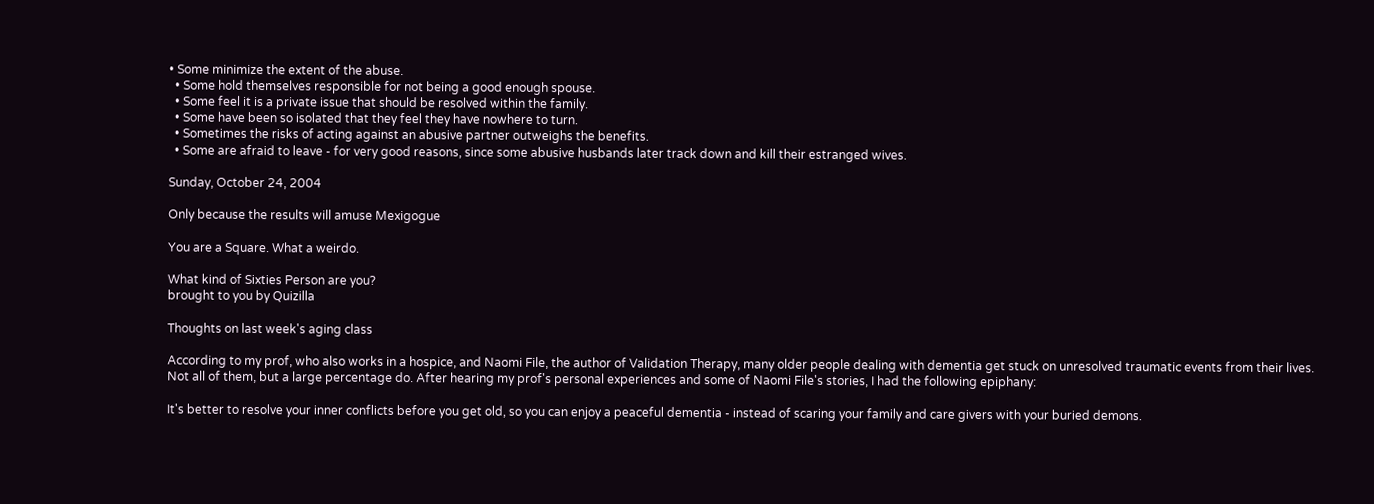• Some minimize the extent of the abuse.
  • Some hold themselves responsible for not being a good enough spouse.
  • Some feel it is a private issue that should be resolved within the family.
  • Some have been so isolated that they feel they have nowhere to turn.
  • Sometimes the risks of acting against an abusive partner outweighs the benefits.
  • Some are afraid to leave - for very good reasons, since some abusive husbands later track down and kill their estranged wives.

Sunday, October 24, 2004

Only because the results will amuse Mexigogue

You are a Square. What a weirdo.

What kind of Sixties Person are you?
brought to you by Quizilla

Thoughts on last week's aging class

According to my prof, who also works in a hospice, and Naomi File, the author of Validation Therapy, many older people dealing with dementia get stuck on unresolved traumatic events from their lives. Not all of them, but a large percentage do. After hearing my prof's personal experiences and some of Naomi File's stories, I had the following epiphany:

It's better to resolve your inner conflicts before you get old, so you can enjoy a peaceful dementia - instead of scaring your family and care givers with your buried demons.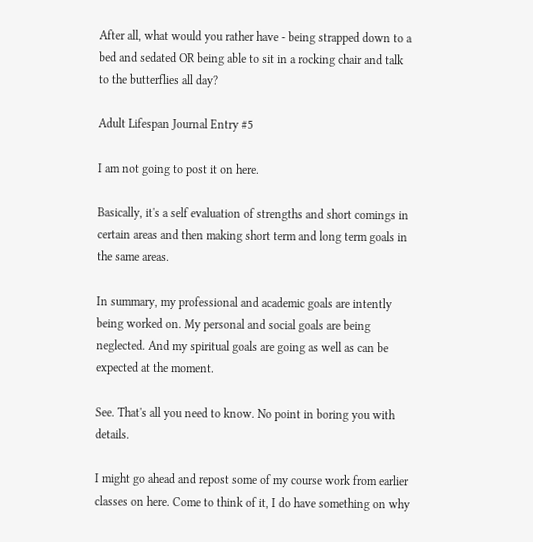After all, what would you rather have - being strapped down to a bed and sedated OR being able to sit in a rocking chair and talk to the butterflies all day?

Adult Lifespan Journal Entry #5

I am not going to post it on here.

Basically, it's a self evaluation of strengths and short comings in certain areas and then making short term and long term goals in the same areas.

In summary, my professional and academic goals are intently being worked on. My personal and social goals are being neglected. And my spiritual goals are going as well as can be expected at the moment.

See. That's all you need to know. No point in boring you with details.

I might go ahead and repost some of my course work from earlier classes on here. Come to think of it, I do have something on why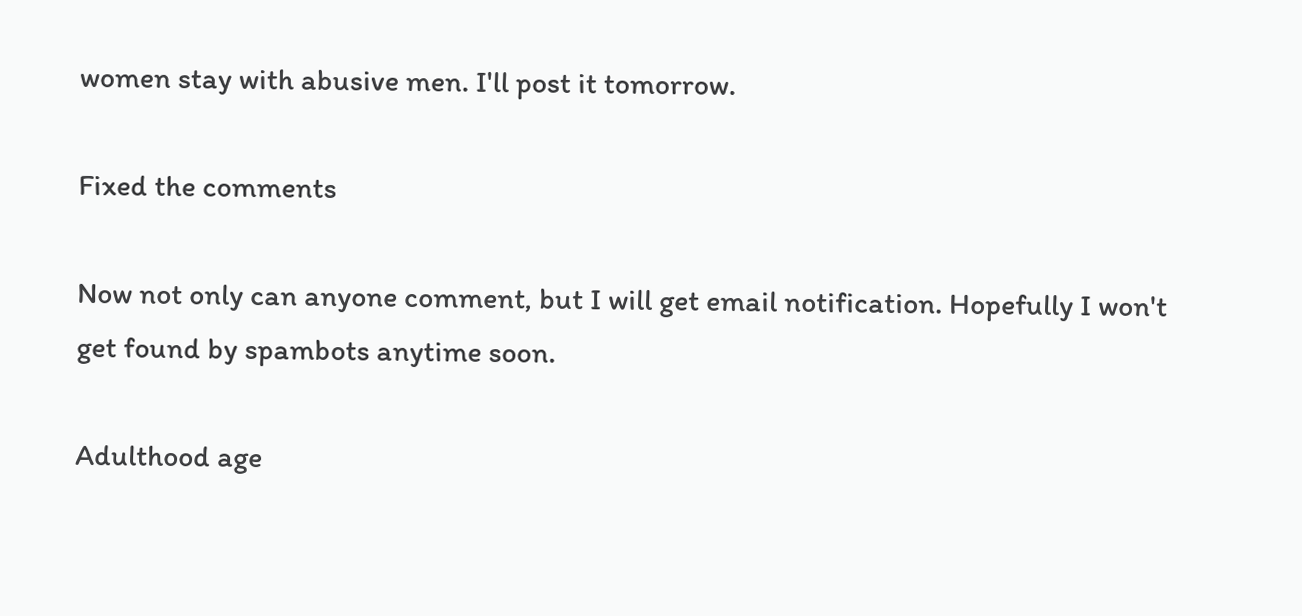women stay with abusive men. I'll post it tomorrow.

Fixed the comments

Now not only can anyone comment, but I will get email notification. Hopefully I won't get found by spambots anytime soon.

Adulthood age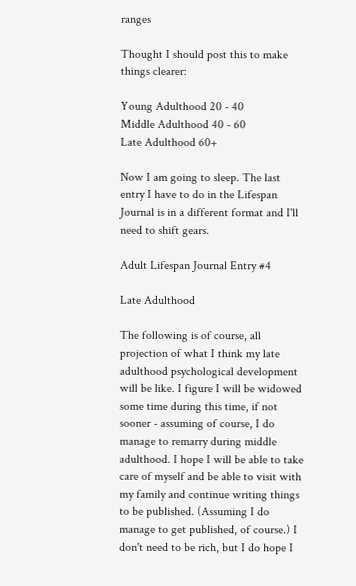ranges

Thought I should post this to make things clearer:

Young Adulthood 20 - 40
Middle Adulthood 40 - 60
Late Adulthood 60+

Now I am going to sleep. The last entry I have to do in the Lifespan Journal is in a different format and I'll need to shift gears.

Adult Lifespan Journal Entry #4

Late Adulthood

The following is of course, all projection of what I think my late adulthood psychological development will be like. I figure I will be widowed some time during this time, if not sooner - assuming of course, I do manage to remarry during middle adulthood. I hope I will be able to take care of myself and be able to visit with my family and continue writing things to be published. (Assuming I do manage to get published, of course.) I don't need to be rich, but I do hope I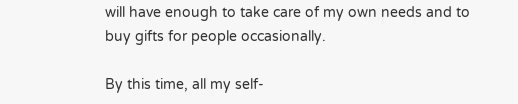will have enough to take care of my own needs and to buy gifts for people occasionally.

By this time, all my self-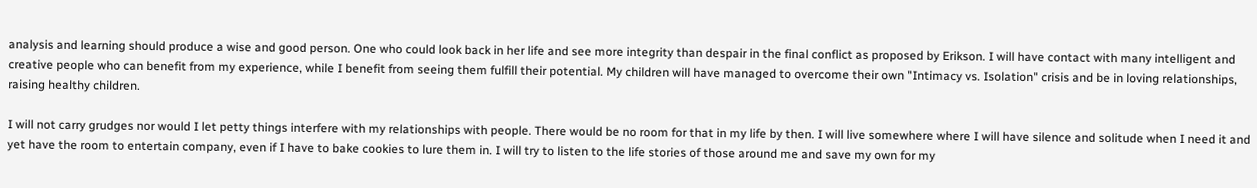analysis and learning should produce a wise and good person. One who could look back in her life and see more integrity than despair in the final conflict as proposed by Erikson. I will have contact with many intelligent and creative people who can benefit from my experience, while I benefit from seeing them fulfill their potential. My children will have managed to overcome their own "Intimacy vs. Isolation" crisis and be in loving relationships, raising healthy children.

I will not carry grudges nor would I let petty things interfere with my relationships with people. There would be no room for that in my life by then. I will live somewhere where I will have silence and solitude when I need it and yet have the room to entertain company, even if I have to bake cookies to lure them in. I will try to listen to the life stories of those around me and save my own for my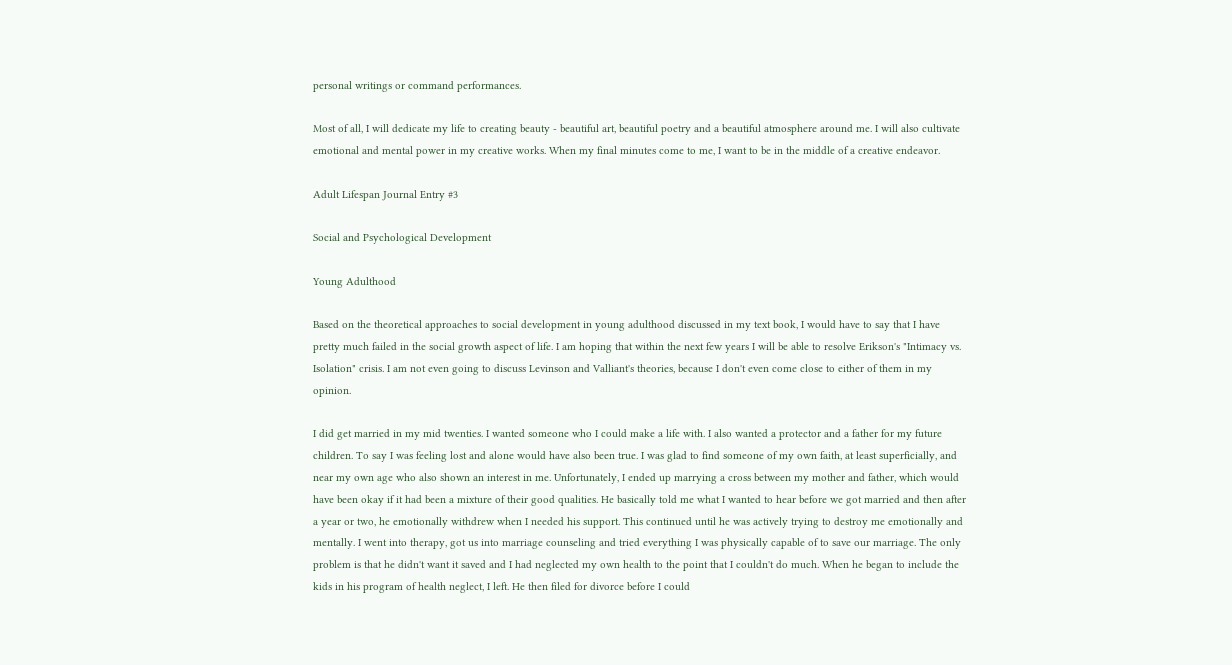personal writings or command performances.

Most of all, I will dedicate my life to creating beauty - beautiful art, beautiful poetry and a beautiful atmosphere around me. I will also cultivate emotional and mental power in my creative works. When my final minutes come to me, I want to be in the middle of a creative endeavor.

Adult Lifespan Journal Entry #3

Social and Psychological Development

Young Adulthood

Based on the theoretical approaches to social development in young adulthood discussed in my text book, I would have to say that I have pretty much failed in the social growth aspect of life. I am hoping that within the next few years I will be able to resolve Erikson's "Intimacy vs. Isolation" crisis. I am not even going to discuss Levinson and Valliant's theories, because I don't even come close to either of them in my opinion.

I did get married in my mid twenties. I wanted someone who I could make a life with. I also wanted a protector and a father for my future children. To say I was feeling lost and alone would have also been true. I was glad to find someone of my own faith, at least superficially, and near my own age who also shown an interest in me. Unfortunately, I ended up marrying a cross between my mother and father, which would have been okay if it had been a mixture of their good qualities. He basically told me what I wanted to hear before we got married and then after a year or two, he emotionally withdrew when I needed his support. This continued until he was actively trying to destroy me emotionally and mentally. I went into therapy, got us into marriage counseling and tried everything I was physically capable of to save our marriage. The only problem is that he didn't want it saved and I had neglected my own health to the point that I couldn't do much. When he began to include the kids in his program of health neglect, I left. He then filed for divorce before I could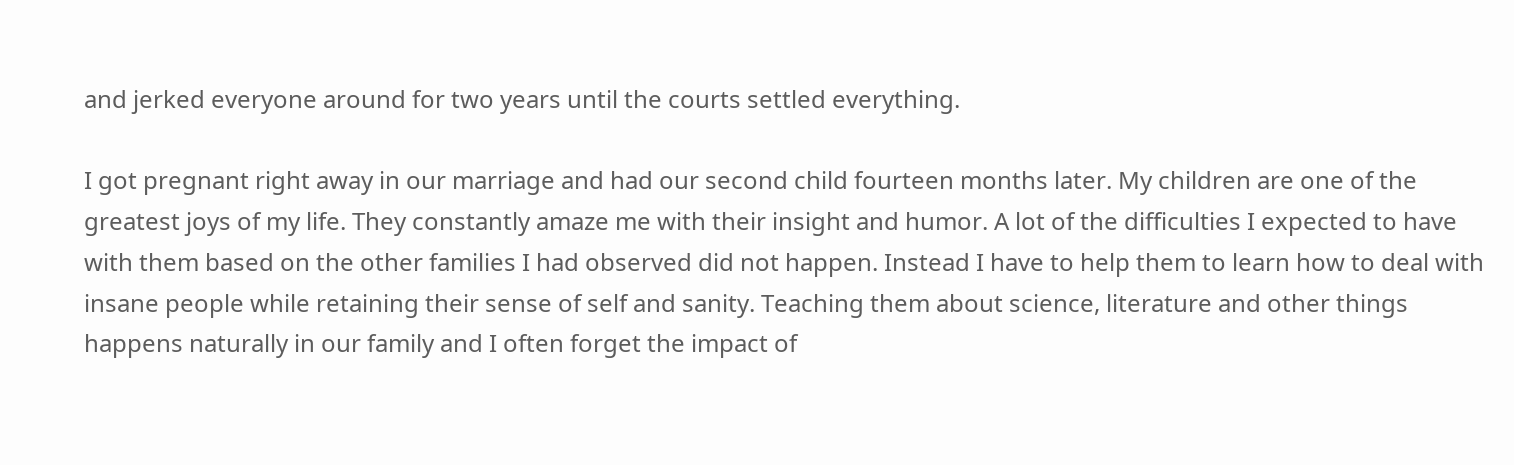and jerked everyone around for two years until the courts settled everything.

I got pregnant right away in our marriage and had our second child fourteen months later. My children are one of the greatest joys of my life. They constantly amaze me with their insight and humor. A lot of the difficulties I expected to have with them based on the other families I had observed did not happen. Instead I have to help them to learn how to deal with insane people while retaining their sense of self and sanity. Teaching them about science, literature and other things happens naturally in our family and I often forget the impact of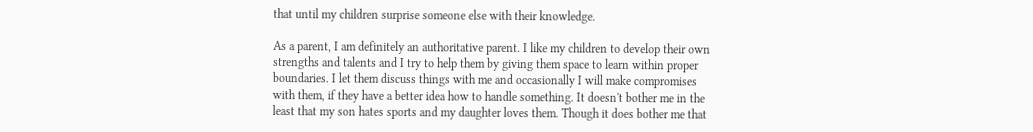that until my children surprise someone else with their knowledge.

As a parent, I am definitely an authoritative parent. I like my children to develop their own strengths and talents and I try to help them by giving them space to learn within proper boundaries. I let them discuss things with me and occasionally I will make compromises with them, if they have a better idea how to handle something. It doesn't bother me in the least that my son hates sports and my daughter loves them. Though it does bother me that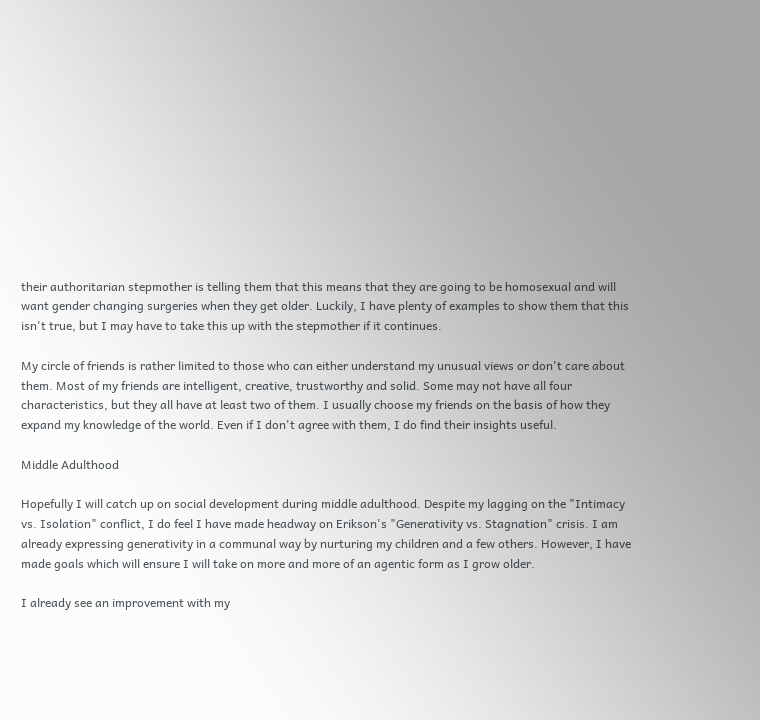their authoritarian stepmother is telling them that this means that they are going to be homosexual and will want gender changing surgeries when they get older. Luckily, I have plenty of examples to show them that this isn't true, but I may have to take this up with the stepmother if it continues.

My circle of friends is rather limited to those who can either understand my unusual views or don't care about them. Most of my friends are intelligent, creative, trustworthy and solid. Some may not have all four characteristics, but they all have at least two of them. I usually choose my friends on the basis of how they expand my knowledge of the world. Even if I don't agree with them, I do find their insights useful.

Middle Adulthood

Hopefully I will catch up on social development during middle adulthood. Despite my lagging on the "Intimacy vs. Isolation" conflict, I do feel I have made headway on Erikson's "Generativity vs. Stagnation" crisis. I am already expressing generativity in a communal way by nurturing my children and a few others. However, I have made goals which will ensure I will take on more and more of an agentic form as I grow older.

I already see an improvement with my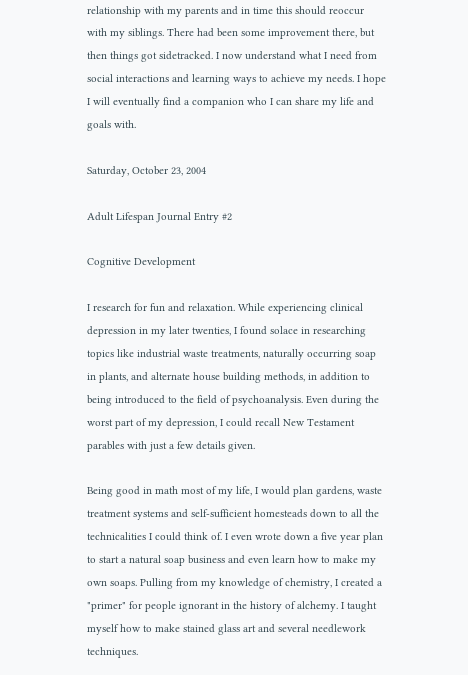relationship with my parents and in time this should reoccur with my siblings. There had been some improvement there, but then things got sidetracked. I now understand what I need from social interactions and learning ways to achieve my needs. I hope I will eventually find a companion who I can share my life and goals with.

Saturday, October 23, 2004

Adult Lifespan Journal Entry #2

Cognitive Development

I research for fun and relaxation. While experiencing clinical depression in my later twenties, I found solace in researching topics like industrial waste treatments, naturally occurring soap in plants, and alternate house building methods, in addition to being introduced to the field of psychoanalysis. Even during the worst part of my depression, I could recall New Testament parables with just a few details given.

Being good in math most of my life, I would plan gardens, waste treatment systems and self-sufficient homesteads down to all the technicalities I could think of. I even wrote down a five year plan to start a natural soap business and even learn how to make my own soaps. Pulling from my knowledge of chemistry, I created a "primer" for people ignorant in the history of alchemy. I taught myself how to make stained glass art and several needlework techniques.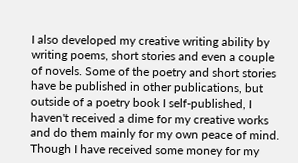I also developed my creative writing ability by writing poems, short stories and even a couple of novels. Some of the poetry and short stories have be published in other publications, but outside of a poetry book I self-published, I haven't received a dime for my creative works and do them mainly for my own peace of mind. Though I have received some money for my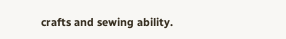crafts and sewing ability.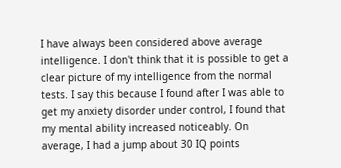I have always been considered above average intelligence. I don't think that it is possible to get a clear picture of my intelligence from the normal tests. I say this because I found after I was able to get my anxiety disorder under control, I found that my mental ability increased noticeably. On average, I had a jump about 30 IQ points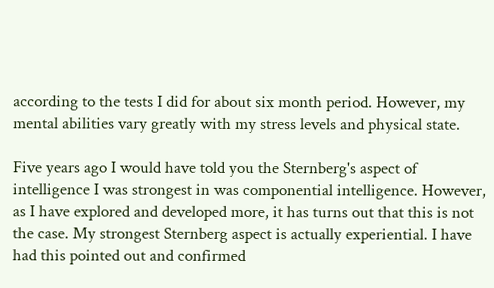according to the tests I did for about six month period. However, my mental abilities vary greatly with my stress levels and physical state.

Five years ago I would have told you the Sternberg's aspect of intelligence I was strongest in was componential intelligence. However, as I have explored and developed more, it has turns out that this is not the case. My strongest Sternberg aspect is actually experiential. I have had this pointed out and confirmed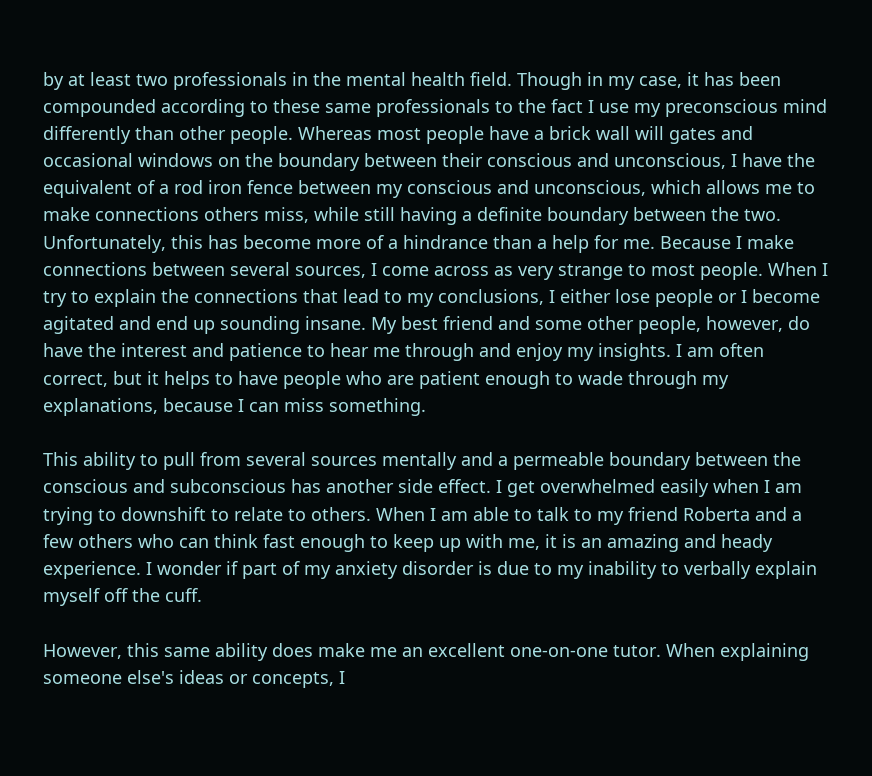by at least two professionals in the mental health field. Though in my case, it has been compounded according to these same professionals to the fact I use my preconscious mind differently than other people. Whereas most people have a brick wall will gates and occasional windows on the boundary between their conscious and unconscious, I have the equivalent of a rod iron fence between my conscious and unconscious, which allows me to make connections others miss, while still having a definite boundary between the two. Unfortunately, this has become more of a hindrance than a help for me. Because I make connections between several sources, I come across as very strange to most people. When I try to explain the connections that lead to my conclusions, I either lose people or I become agitated and end up sounding insane. My best friend and some other people, however, do have the interest and patience to hear me through and enjoy my insights. I am often correct, but it helps to have people who are patient enough to wade through my explanations, because I can miss something.

This ability to pull from several sources mentally and a permeable boundary between the conscious and subconscious has another side effect. I get overwhelmed easily when I am trying to downshift to relate to others. When I am able to talk to my friend Roberta and a few others who can think fast enough to keep up with me, it is an amazing and heady experience. I wonder if part of my anxiety disorder is due to my inability to verbally explain myself off the cuff.

However, this same ability does make me an excellent one-on-one tutor. When explaining someone else's ideas or concepts, I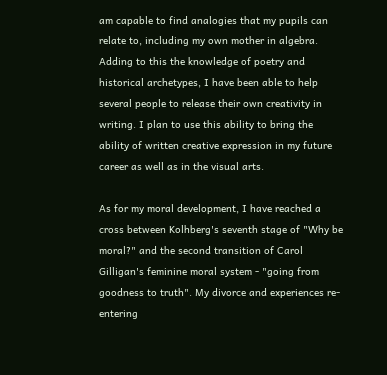am capable to find analogies that my pupils can relate to, including my own mother in algebra. Adding to this the knowledge of poetry and historical archetypes, I have been able to help several people to release their own creativity in writing. I plan to use this ability to bring the ability of written creative expression in my future career as well as in the visual arts.

As for my moral development, I have reached a cross between Kolhberg's seventh stage of "Why be moral?" and the second transition of Carol Gilligan's feminine moral system - "going from goodness to truth". My divorce and experiences re-entering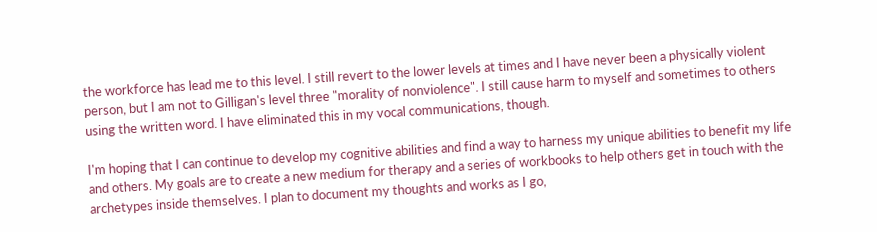the workforce has lead me to this level. I still revert to the lower levels at times and I have never been a physically violent person, but I am not to Gilligan's level three "morality of nonviolence". I still cause harm to myself and sometimes to others using the written word. I have eliminated this in my vocal communications, though.

I'm hoping that I can continue to develop my cognitive abilities and find a way to harness my unique abilities to benefit my life and others. My goals are to create a new medium for therapy and a series of workbooks to help others get in touch with the archetypes inside themselves. I plan to document my thoughts and works as I go,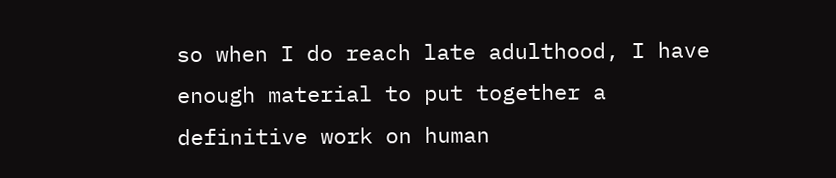so when I do reach late adulthood, I have enough material to put together a definitive work on human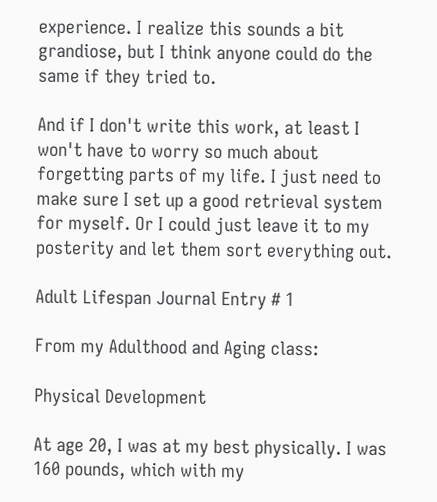experience. I realize this sounds a bit grandiose, but I think anyone could do the same if they tried to.

And if I don't write this work, at least I won't have to worry so much about forgetting parts of my life. I just need to make sure I set up a good retrieval system for myself. Or I could just leave it to my posterity and let them sort everything out.

Adult Lifespan Journal Entry # 1

From my Adulthood and Aging class:

Physical Development

At age 20, I was at my best physically. I was 160 pounds, which with my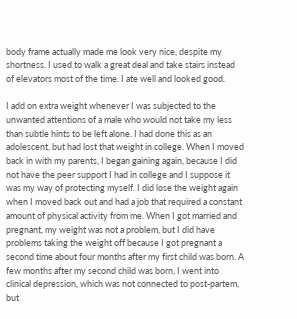body frame actually made me look very nice, despite my shortness. I used to walk a great deal and take stairs instead of elevators most of the time. I ate well and looked good.

I add on extra weight whenever I was subjected to the unwanted attentions of a male who would not take my less than subtle hints to be left alone. I had done this as an adolescent, but had lost that weight in college. When I moved back in with my parents, I began gaining again, because I did not have the peer support I had in college and I suppose it was my way of protecting myself. I did lose the weight again when I moved back out and had a job that required a constant amount of physical activity from me. When I got married and pregnant, my weight was not a problem, but I did have problems taking the weight off because I got pregnant a second time about four months after my first child was born. A few months after my second child was born, I went into clinical depression, which was not connected to post-partem, but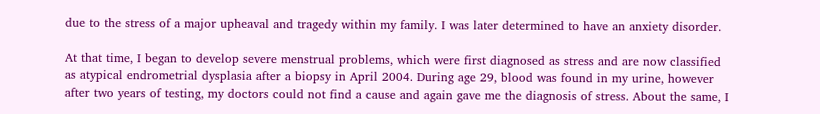due to the stress of a major upheaval and tragedy within my family. I was later determined to have an anxiety disorder.

At that time, I began to develop severe menstrual problems, which were first diagnosed as stress and are now classified as atypical endrometrial dysplasia after a biopsy in April 2004. During age 29, blood was found in my urine, however after two years of testing, my doctors could not find a cause and again gave me the diagnosis of stress. About the same, I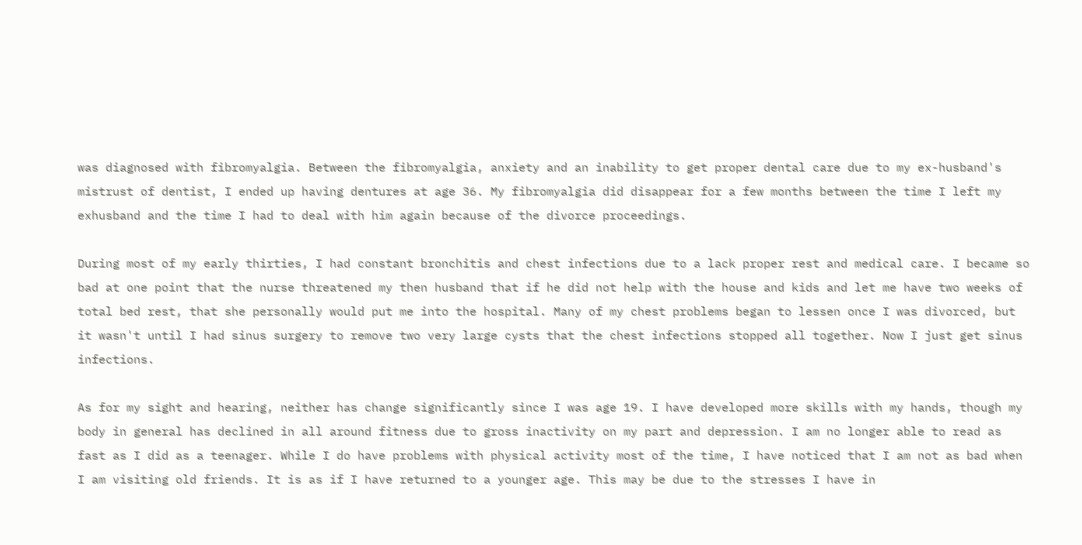was diagnosed with fibromyalgia. Between the fibromyalgia, anxiety and an inability to get proper dental care due to my ex-husband's mistrust of dentist, I ended up having dentures at age 36. My fibromyalgia did disappear for a few months between the time I left my exhusband and the time I had to deal with him again because of the divorce proceedings.

During most of my early thirties, I had constant bronchitis and chest infections due to a lack proper rest and medical care. I became so bad at one point that the nurse threatened my then husband that if he did not help with the house and kids and let me have two weeks of total bed rest, that she personally would put me into the hospital. Many of my chest problems began to lessen once I was divorced, but it wasn't until I had sinus surgery to remove two very large cysts that the chest infections stopped all together. Now I just get sinus infections.

As for my sight and hearing, neither has change significantly since I was age 19. I have developed more skills with my hands, though my body in general has declined in all around fitness due to gross inactivity on my part and depression. I am no longer able to read as fast as I did as a teenager. While I do have problems with physical activity most of the time, I have noticed that I am not as bad when I am visiting old friends. It is as if I have returned to a younger age. This may be due to the stresses I have in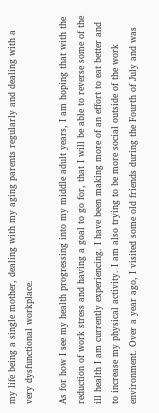my life being a single mother, dealing with my aging parents regularly and dealing with a very dysfunctional workplace.

As for how I see my health progressing into my middle adult years, I am hoping that with the reduction of work stress and having a goal to go for, that I will be able to reverse some of the ill health I am currently experiencing. I have been making more of an effort to eat better and to increase my physical activity. I am also trying to be more social outside of the work environment. Over a year ago, I visited some old friends during the Fourth of July and was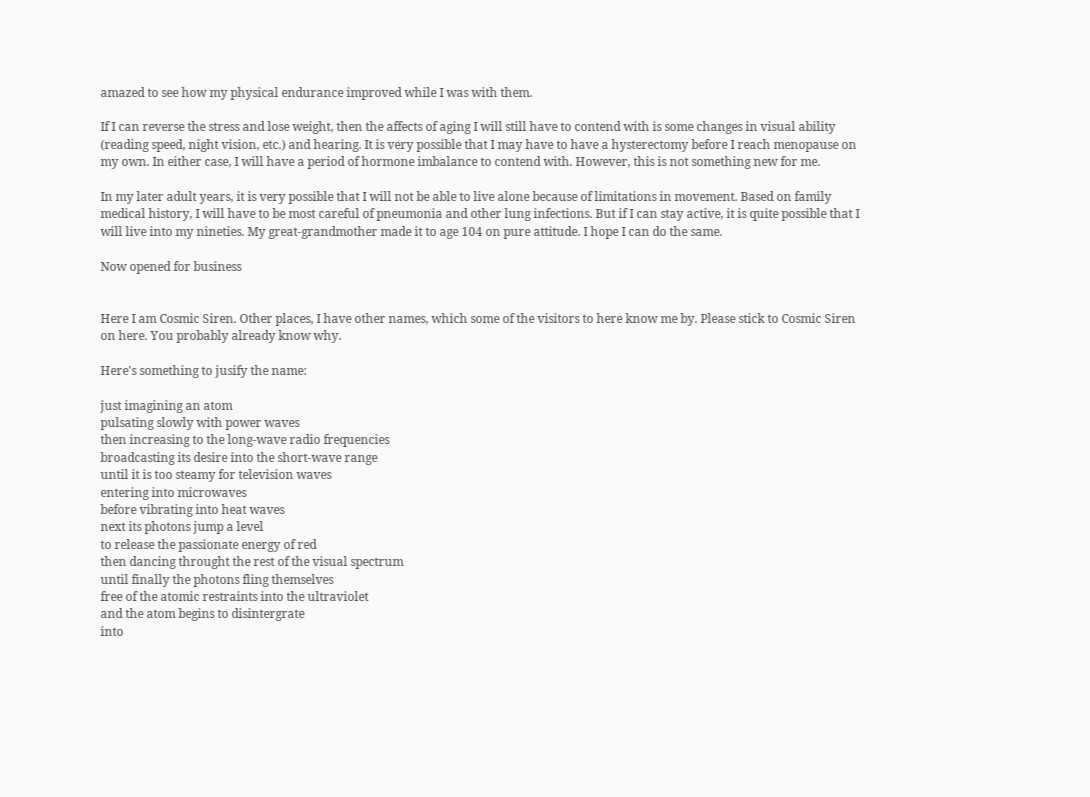amazed to see how my physical endurance improved while I was with them.

If I can reverse the stress and lose weight, then the affects of aging I will still have to contend with is some changes in visual ability (reading speed, night vision, etc.) and hearing. It is very possible that I may have to have a hysterectomy before I reach menopause on my own. In either case, I will have a period of hormone imbalance to contend with. However, this is not something new for me.

In my later adult years, it is very possible that I will not be able to live alone because of limitations in movement. Based on family medical history, I will have to be most careful of pneumonia and other lung infections. But if I can stay active, it is quite possible that I will live into my nineties. My great-grandmother made it to age 104 on pure attitude. I hope I can do the same.

Now opened for business


Here I am Cosmic Siren. Other places, I have other names, which some of the visitors to here know me by. Please stick to Cosmic Siren on here. You probably already know why.

Here's something to jusify the name:

just imagining an atom
pulsating slowly with power waves
then increasing to the long-wave radio frequencies
broadcasting its desire into the short-wave range
until it is too steamy for television waves
entering into microwaves
before vibrating into heat waves
next its photons jump a level
to release the passionate energy of red
then dancing throught the rest of the visual spectrum
until finally the photons fling themselves
free of the atomic restraints into the ultraviolet
and the atom begins to disintergrate
into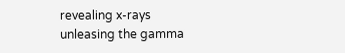revealing x-rays
unleasing the gamma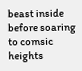beast inside
before soaring to comsic heights